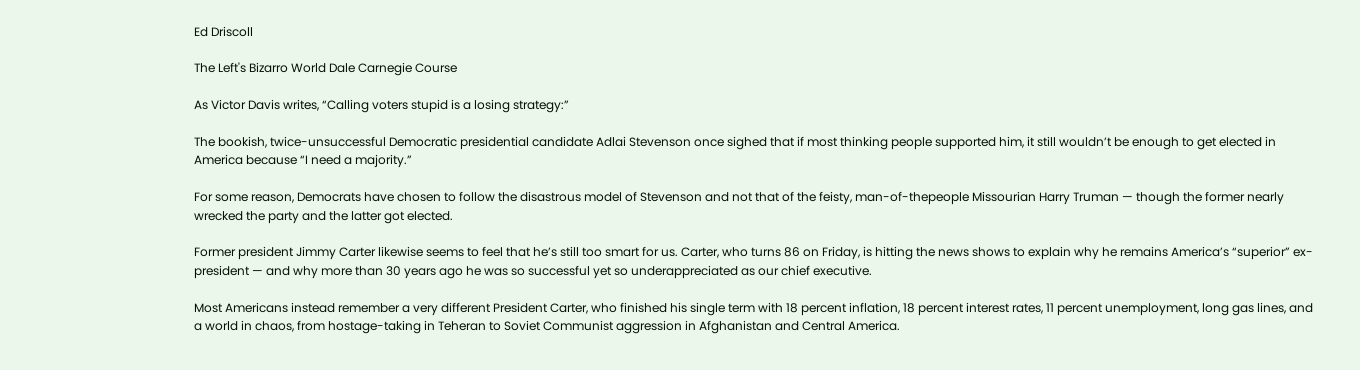Ed Driscoll

The Left's Bizarro World Dale Carnegie Course

As Victor Davis writes, “Calling voters stupid is a losing strategy:”

The bookish, twice-unsuccessful Democratic presidential candidate Adlai Stevenson once sighed that if most thinking people supported him, it still wouldn’t be enough to get elected in America because “I need a majority.”

For some reason, Democrats have chosen to follow the disastrous model of Stevenson and not that of the feisty, man-of-thepeople Missourian Harry Truman — though the former nearly wrecked the party and the latter got elected.

Former president Jimmy Carter likewise seems to feel that he’s still too smart for us. Carter, who turns 86 on Friday, is hitting the news shows to explain why he remains America’s “superior” ex-president — and why more than 30 years ago he was so successful yet so underappreciated as our chief executive.

Most Americans instead remember a very different President Carter, who finished his single term with 18 percent inflation, 18 percent interest rates, 11 percent unemployment, long gas lines, and a world in chaos, from hostage-taking in Teheran to Soviet Communist aggression in Afghanistan and Central America.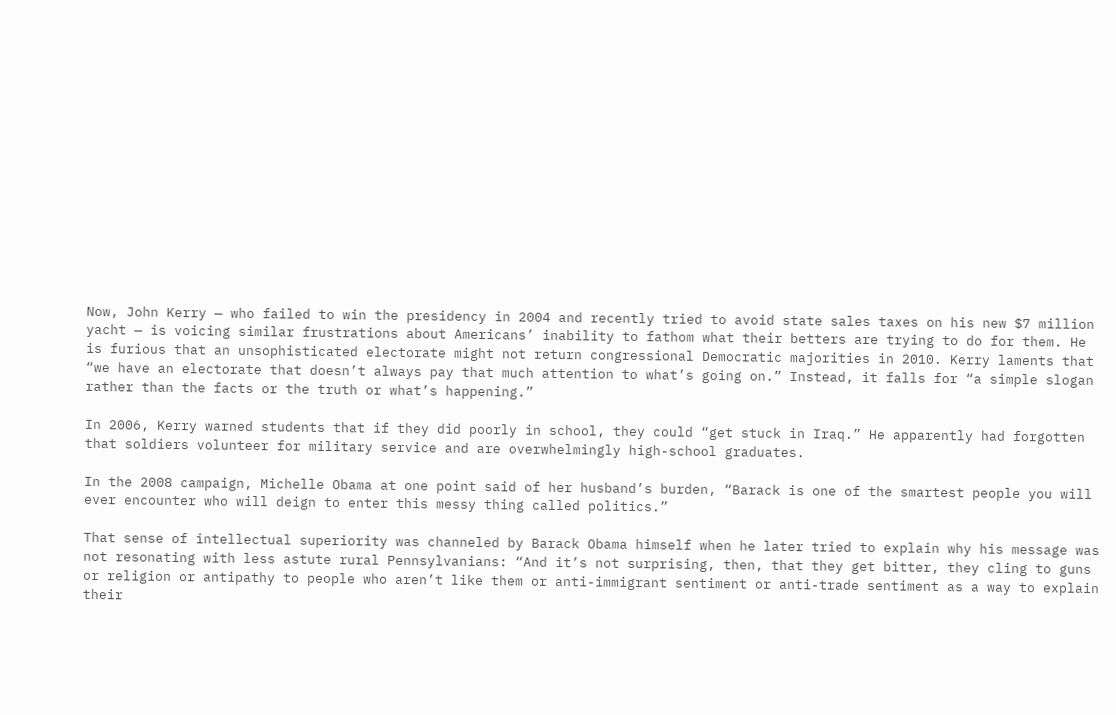Now, John Kerry — who failed to win the presidency in 2004 and recently tried to avoid state sales taxes on his new $7 million yacht — is voicing similar frustrations about Americans’ inability to fathom what their betters are trying to do for them. He is furious that an unsophisticated electorate might not return congressional Democratic majorities in 2010. Kerry laments that “we have an electorate that doesn’t always pay that much attention to what’s going on.” Instead, it falls for “a simple slogan rather than the facts or the truth or what’s happening.”

In 2006, Kerry warned students that if they did poorly in school, they could “get stuck in Iraq.” He apparently had forgotten that soldiers volunteer for military service and are overwhelmingly high-school graduates.

In the 2008 campaign, Michelle Obama at one point said of her husband’s burden, “Barack is one of the smartest people you will ever encounter who will deign to enter this messy thing called politics.”

That sense of intellectual superiority was channeled by Barack Obama himself when he later tried to explain why his message was not resonating with less astute rural Pennsylvanians: “And it’s not surprising, then, that they get bitter, they cling to guns or religion or antipathy to people who aren’t like them or anti-immigrant sentiment or anti-trade sentiment as a way to explain their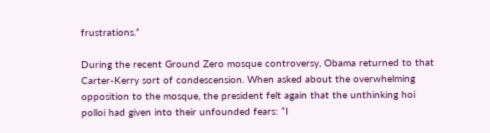frustrations.”

During the recent Ground Zero mosque controversy, Obama returned to that Carter-Kerry sort of condescension. When asked about the overwhelming opposition to the mosque, the president felt again that the unthinking hoi polloi had given into their unfounded fears: “I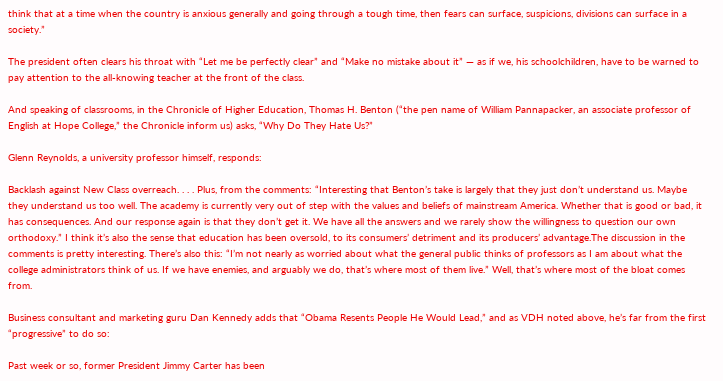think that at a time when the country is anxious generally and going through a tough time, then fears can surface, suspicions, divisions can surface in a society.”

The president often clears his throat with “Let me be perfectly clear” and “Make no mistake about it” — as if we, his schoolchildren, have to be warned to pay attention to the all-knowing teacher at the front of the class.

And speaking of classrooms, in the Chronicle of Higher Education, Thomas H. Benton (“the pen name of William Pannapacker, an associate professor of English at Hope College,” the Chronicle inform us) asks, “Why Do They Hate Us?”

Glenn Reynolds, a university professor himself, responds:

Backlash against New Class overreach. . . . Plus, from the comments: “Interesting that Benton’s take is largely that they just don’t understand us. Maybe they understand us too well. The academy is currently very out of step with the values and beliefs of mainstream America. Whether that is good or bad, it has consequences. And our response again is that they don’t get it. We have all the answers and we rarely show the willingness to question our own orthodoxy.” I think it’s also the sense that education has been oversold, to its consumers’ detriment and its producers’ advantage.The discussion in the comments is pretty interesting. There’s also this: “I’m not nearly as worried about what the general public thinks of professors as I am about what the college administrators think of us. If we have enemies, and arguably we do, that’s where most of them live.” Well, that’s where most of the bloat comes from.

Business consultant and marketing guru Dan Kennedy adds that “Obama Resents People He Would Lead,” and as VDH noted above, he’s far from the first “progressive” to do so:

Past week or so, former President Jimmy Carter has been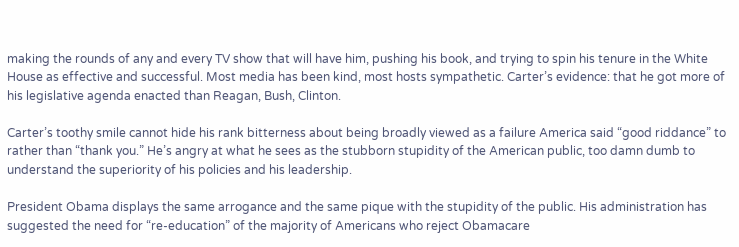making the rounds of any and every TV show that will have him, pushing his book, and trying to spin his tenure in the White House as effective and successful. Most media has been kind, most hosts sympathetic. Carter’s evidence: that he got more of his legislative agenda enacted than Reagan, Bush, Clinton.

Carter’s toothy smile cannot hide his rank bitterness about being broadly viewed as a failure America said “good riddance” to rather than “thank you.” He’s angry at what he sees as the stubborn stupidity of the American public, too damn dumb to understand the superiority of his policies and his leadership.

President Obama displays the same arrogance and the same pique with the stupidity of the public. His administration has suggested the need for “re-education” of the majority of Americans who reject Obamacare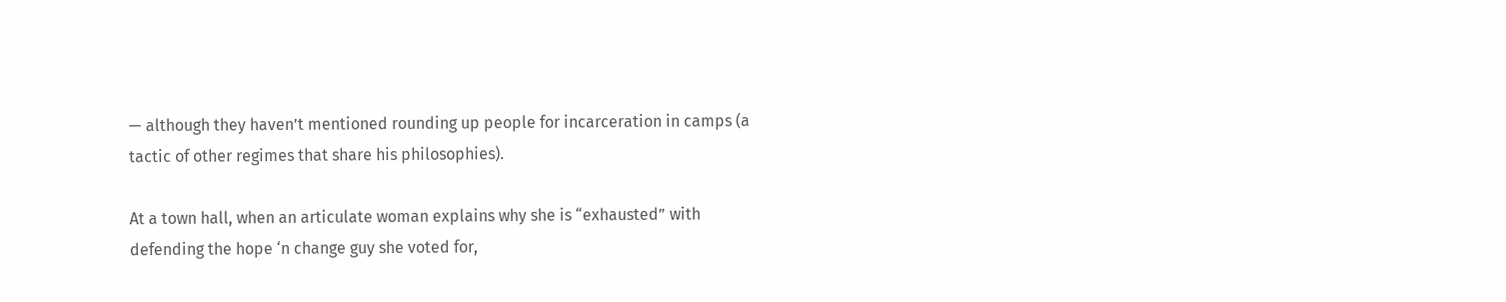— although they haven’t mentioned rounding up people for incarceration in camps (a tactic of other regimes that share his philosophies).

At a town hall, when an articulate woman explains why she is “exhausted” with defending the hope ‘n change guy she voted for,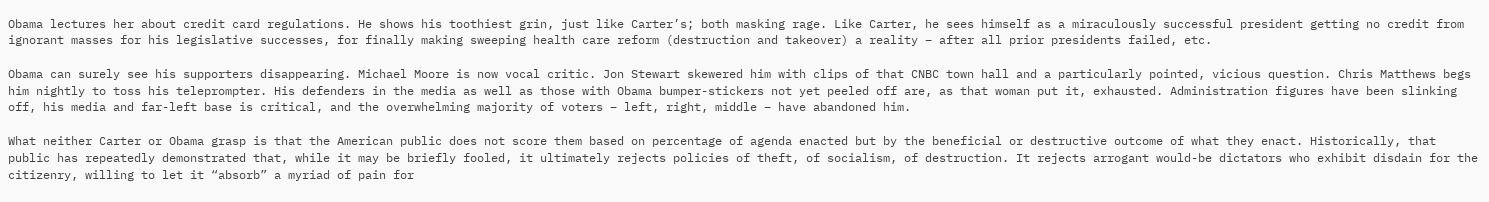Obama lectures her about credit card regulations. He shows his toothiest grin, just like Carter’s; both masking rage. Like Carter, he sees himself as a miraculously successful president getting no credit from ignorant masses for his legislative successes, for finally making sweeping health care reform (destruction and takeover) a reality – after all prior presidents failed, etc.

Obama can surely see his supporters disappearing. Michael Moore is now vocal critic. Jon Stewart skewered him with clips of that CNBC town hall and a particularly pointed, vicious question. Chris Matthews begs him nightly to toss his teleprompter. His defenders in the media as well as those with Obama bumper-stickers not yet peeled off are, as that woman put it, exhausted. Administration figures have been slinking off, his media and far-left base is critical, and the overwhelming majority of voters – left, right, middle – have abandoned him.

What neither Carter or Obama grasp is that the American public does not score them based on percentage of agenda enacted but by the beneficial or destructive outcome of what they enact. Historically, that public has repeatedly demonstrated that, while it may be briefly fooled, it ultimately rejects policies of theft, of socialism, of destruction. It rejects arrogant would-be dictators who exhibit disdain for the citizenry, willing to let it “absorb” a myriad of pain for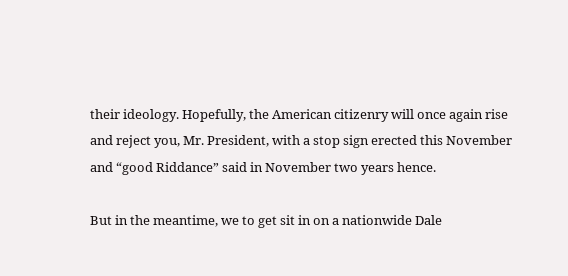their ideology. Hopefully, the American citizenry will once again rise and reject you, Mr. President, with a stop sign erected this November and “good Riddance” said in November two years hence.

But in the meantime, we to get sit in on a nationwide Dale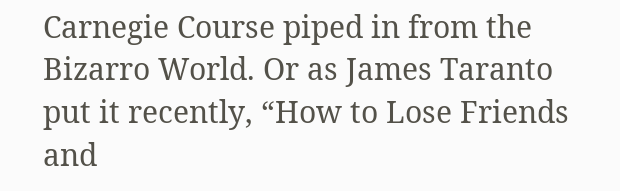Carnegie Course piped in from the Bizarro World. Or as James Taranto put it recently, “How to Lose Friends and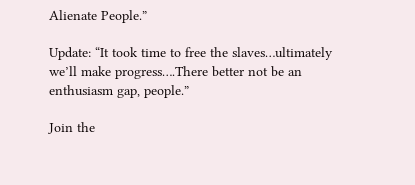Alienate People.”

Update: “It took time to free the slaves…ultimately we’ll make progress….There better not be an enthusiasm gap, people.”

Join the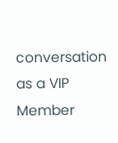conversation as a VIP Member